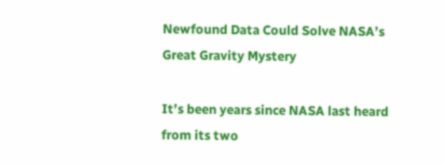Newfound Data Could Solve NASA’s Great Gravity Mystery

It’s been years since NASA last heard from its two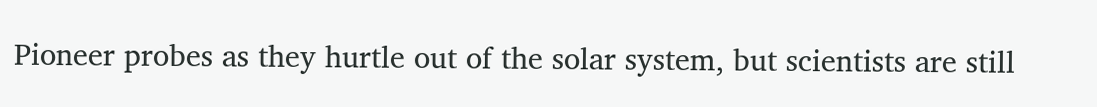Pioneer probes as they hurtle out of the solar system, but scientists are still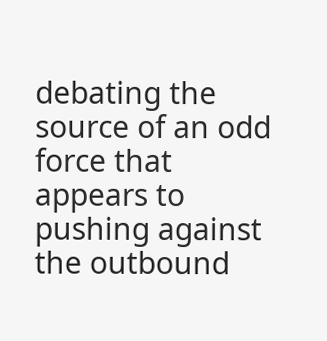debating the source of an odd force that appears to pushing against the outbound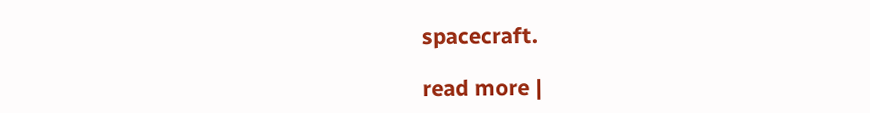spacecraft.

read more |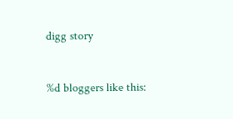digg story


%d bloggers like this: